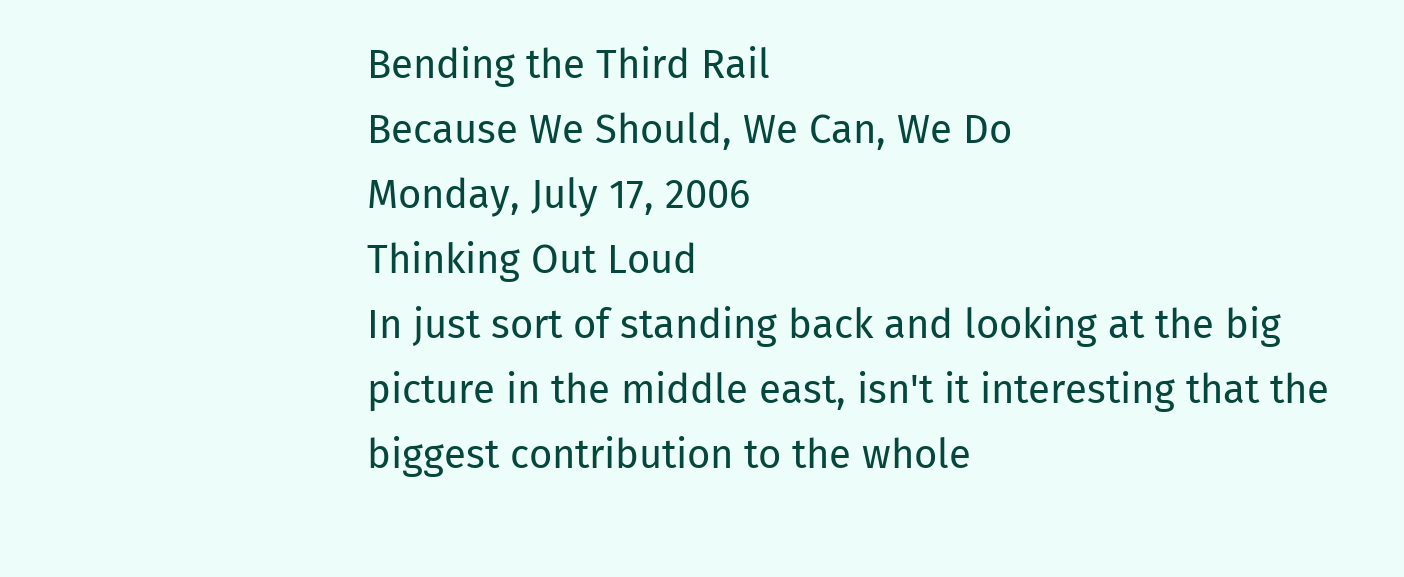Bending the Third Rail
Because We Should, We Can, We Do
Monday, July 17, 2006
Thinking Out Loud
In just sort of standing back and looking at the big picture in the middle east, isn't it interesting that the biggest contribution to the whole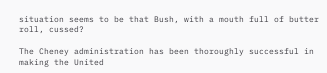situation seems to be that Bush, with a mouth full of butter roll, cussed?

The Cheney administration has been thoroughly successful in making the United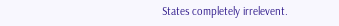States completely irrelevent.